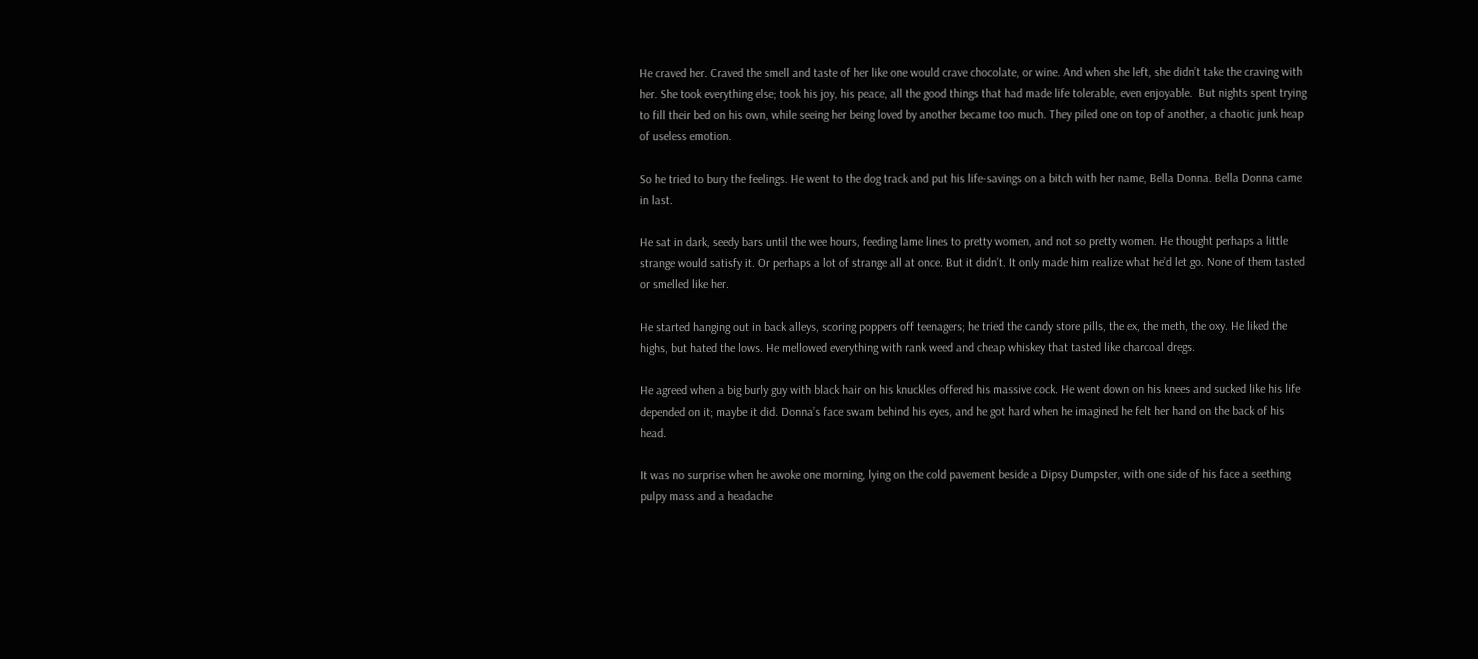He craved her. Craved the smell and taste of her like one would crave chocolate, or wine. And when she left, she didn’t take the craving with her. She took everything else; took his joy, his peace, all the good things that had made life tolerable, even enjoyable.  But nights spent trying to fill their bed on his own, while seeing her being loved by another became too much. They piled one on top of another, a chaotic junk heap of useless emotion.

So he tried to bury the feelings. He went to the dog track and put his life-savings on a bitch with her name, Bella Donna. Bella Donna came in last.

He sat in dark, seedy bars until the wee hours, feeding lame lines to pretty women, and not so pretty women. He thought perhaps a little strange would satisfy it. Or perhaps a lot of strange all at once. But it didn’t. It only made him realize what he’d let go. None of them tasted or smelled like her.

He started hanging out in back alleys, scoring poppers off teenagers; he tried the candy store pills, the ex, the meth, the oxy. He liked the highs, but hated the lows. He mellowed everything with rank weed and cheap whiskey that tasted like charcoal dregs.

He agreed when a big burly guy with black hair on his knuckles offered his massive cock. He went down on his knees and sucked like his life depended on it; maybe it did. Donna’s face swam behind his eyes, and he got hard when he imagined he felt her hand on the back of his head.

It was no surprise when he awoke one morning, lying on the cold pavement beside a Dipsy Dumpster, with one side of his face a seething pulpy mass and a headache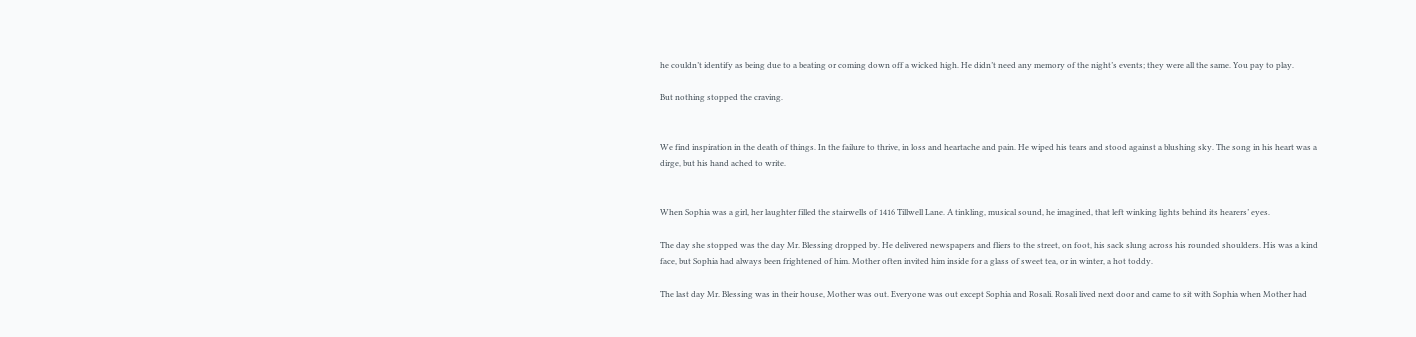he couldn’t identify as being due to a beating or coming down off a wicked high. He didn’t need any memory of the night’s events; they were all the same. You pay to play.

But nothing stopped the craving.


We find inspiration in the death of things. In the failure to thrive, in loss and heartache and pain. He wiped his tears and stood against a blushing sky. The song in his heart was a dirge, but his hand ached to write.


When Sophia was a girl, her laughter filled the stairwells of 1416 Tillwell Lane. A tinkling, musical sound, he imagined, that left winking lights behind its hearers’ eyes.

The day she stopped was the day Mr. Blessing dropped by. He delivered newspapers and fliers to the street, on foot, his sack slung across his rounded shoulders. His was a kind face, but Sophia had always been frightened of him. Mother often invited him inside for a glass of sweet tea, or in winter, a hot toddy.

The last day Mr. Blessing was in their house, Mother was out. Everyone was out except Sophia and Rosali. Rosali lived next door and came to sit with Sophia when Mother had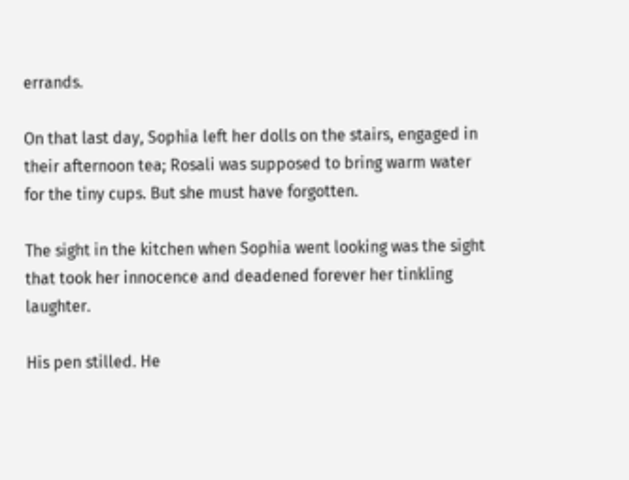errands.

On that last day, Sophia left her dolls on the stairs, engaged in their afternoon tea; Rosali was supposed to bring warm water for the tiny cups. But she must have forgotten.

The sight in the kitchen when Sophia went looking was the sight that took her innocence and deadened forever her tinkling laughter.

His pen stilled. He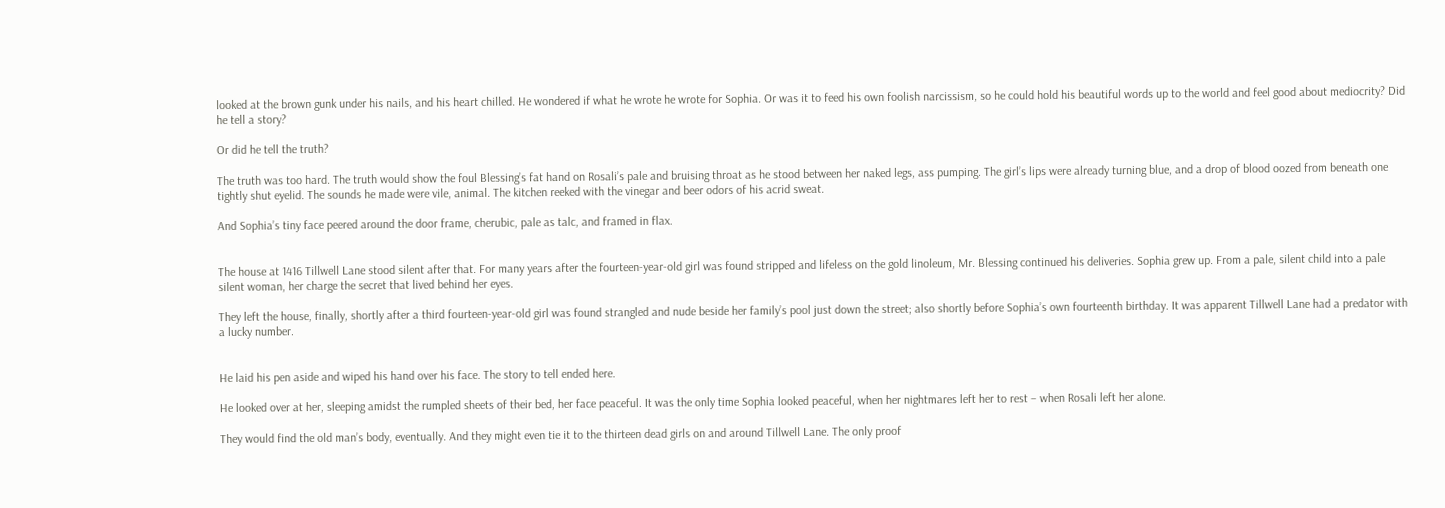looked at the brown gunk under his nails, and his heart chilled. He wondered if what he wrote he wrote for Sophia. Or was it to feed his own foolish narcissism, so he could hold his beautiful words up to the world and feel good about mediocrity? Did he tell a story?

Or did he tell the truth?

The truth was too hard. The truth would show the foul Blessing’s fat hand on Rosali’s pale and bruising throat as he stood between her naked legs, ass pumping. The girl’s lips were already turning blue, and a drop of blood oozed from beneath one tightly shut eyelid. The sounds he made were vile, animal. The kitchen reeked with the vinegar and beer odors of his acrid sweat.

And Sophia’s tiny face peered around the door frame, cherubic, pale as talc, and framed in flax.


The house at 1416 Tillwell Lane stood silent after that. For many years after the fourteen-year-old girl was found stripped and lifeless on the gold linoleum, Mr. Blessing continued his deliveries. Sophia grew up. From a pale, silent child into a pale silent woman, her charge the secret that lived behind her eyes.

They left the house, finally, shortly after a third fourteen-year-old girl was found strangled and nude beside her family’s pool just down the street; also shortly before Sophia’s own fourteenth birthday. It was apparent Tillwell Lane had a predator with a lucky number.


He laid his pen aside and wiped his hand over his face. The story to tell ended here.

He looked over at her, sleeping amidst the rumpled sheets of their bed, her face peaceful. It was the only time Sophia looked peaceful, when her nightmares left her to rest – when Rosali left her alone.

They would find the old man’s body, eventually. And they might even tie it to the thirteen dead girls on and around Tillwell Lane. The only proof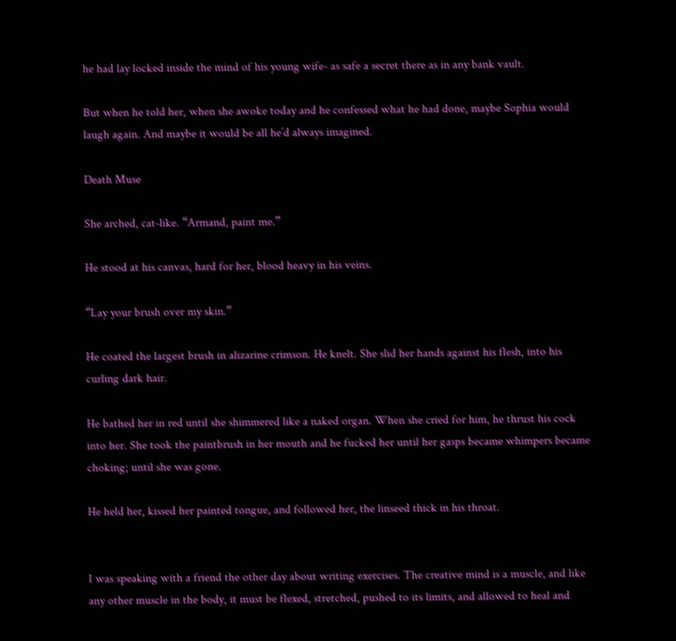he had lay locked inside the mind of his young wife- as safe a secret there as in any bank vault.

But when he told her, when she awoke today and he confessed what he had done, maybe Sophia would laugh again. And maybe it would be all he’d always imagined.

Death Muse

She arched, cat-like. “Armand, paint me.”

He stood at his canvas, hard for her, blood heavy in his veins.

“Lay your brush over my skin.”

He coated the largest brush in alizarine crimson. He knelt. She slid her hands against his flesh, into his curling dark hair.

He bathed her in red until she shimmered like a naked organ. When she cried for him, he thrust his cock into her. She took the paintbrush in her mouth and he fucked her until her gasps became whimpers became choking; until she was gone.

He held her, kissed her painted tongue, and followed her, the linseed thick in his throat.


I was speaking with a friend the other day about writing exercises. The creative mind is a muscle, and like any other muscle in the body, it must be flexed, stretched, pushed to its limits, and allowed to heal and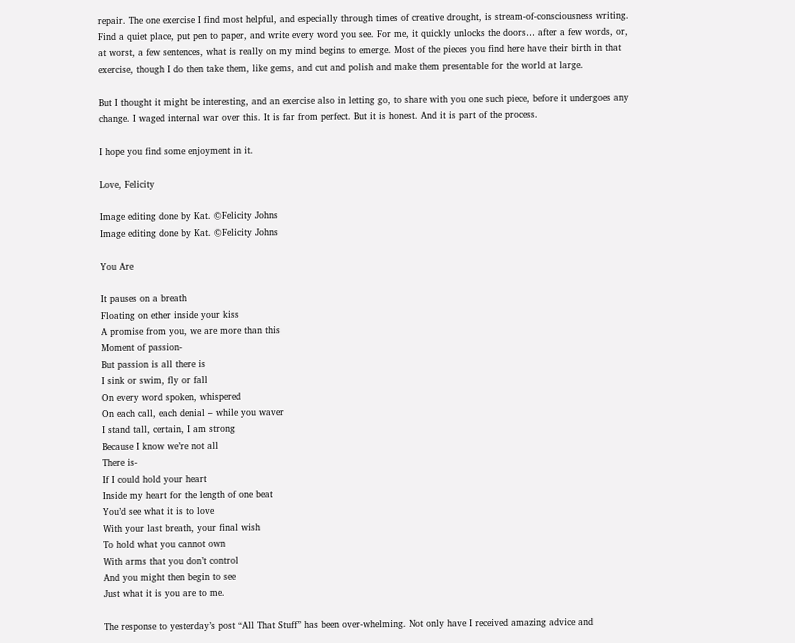repair. The one exercise I find most helpful, and especially through times of creative drought, is stream-of-consciousness writing. Find a quiet place, put pen to paper, and write every word you see. For me, it quickly unlocks the doors… after a few words, or, at worst, a few sentences, what is really on my mind begins to emerge. Most of the pieces you find here have their birth in that exercise, though I do then take them, like gems, and cut and polish and make them presentable for the world at large.

But I thought it might be interesting, and an exercise also in letting go, to share with you one such piece, before it undergoes any change. I waged internal war over this. It is far from perfect. But it is honest. And it is part of the process.

I hope you find some enjoyment in it.

Love, Felicity

Image editing done by Kat. ©Felicity Johns
Image editing done by Kat. ©Felicity Johns

You Are

It pauses on a breath
Floating on ether inside your kiss
A promise from you, we are more than this
Moment of passion-
But passion is all there is
I sink or swim, fly or fall
On every word spoken, whispered
On each call, each denial – while you waver
I stand tall, certain, I am strong
Because I know we’re not all
There is-
If I could hold your heart
Inside my heart for the length of one beat
You’d see what it is to love
With your last breath, your final wish
To hold what you cannot own
With arms that you don’t control
And you might then begin to see
Just what it is you are to me.

The response to yesterday’s post “All That Stuff” has been over-whelming. Not only have I received amazing advice and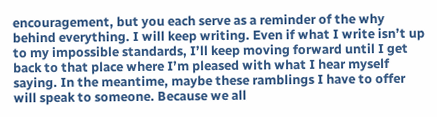encouragement, but you each serve as a reminder of the why behind everything. I will keep writing. Even if what I write isn’t up to my impossible standards, I’ll keep moving forward until I get back to that place where I’m pleased with what I hear myself saying. In the meantime, maybe these ramblings I have to offer will speak to someone. Because we all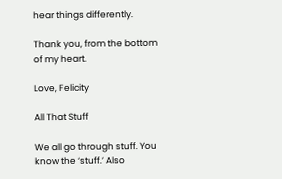hear things differently.

Thank you, from the bottom of my heart.

Love, Felicity

All That Stuff

We all go through stuff. You know the ‘stuff.’ Also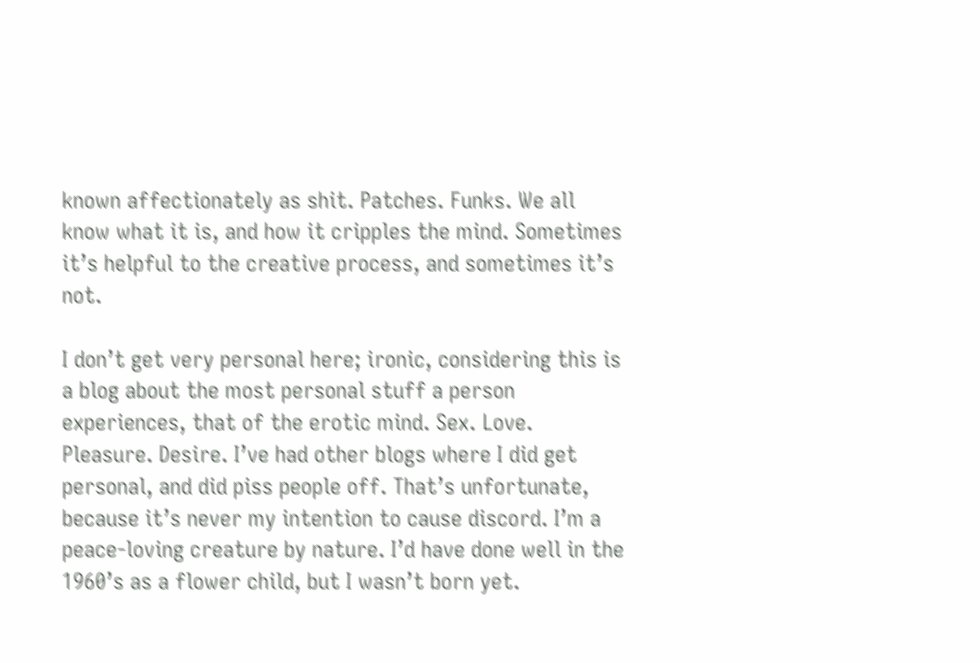known affectionately as shit. Patches. Funks. We all know what it is, and how it cripples the mind. Sometimes it’s helpful to the creative process, and sometimes it’s not.

I don’t get very personal here; ironic, considering this is a blog about the most personal stuff a person experiences, that of the erotic mind. Sex. Love. Pleasure. Desire. I’ve had other blogs where I did get personal, and did piss people off. That’s unfortunate, because it’s never my intention to cause discord. I’m a peace-loving creature by nature. I’d have done well in the 1960’s as a flower child, but I wasn’t born yet.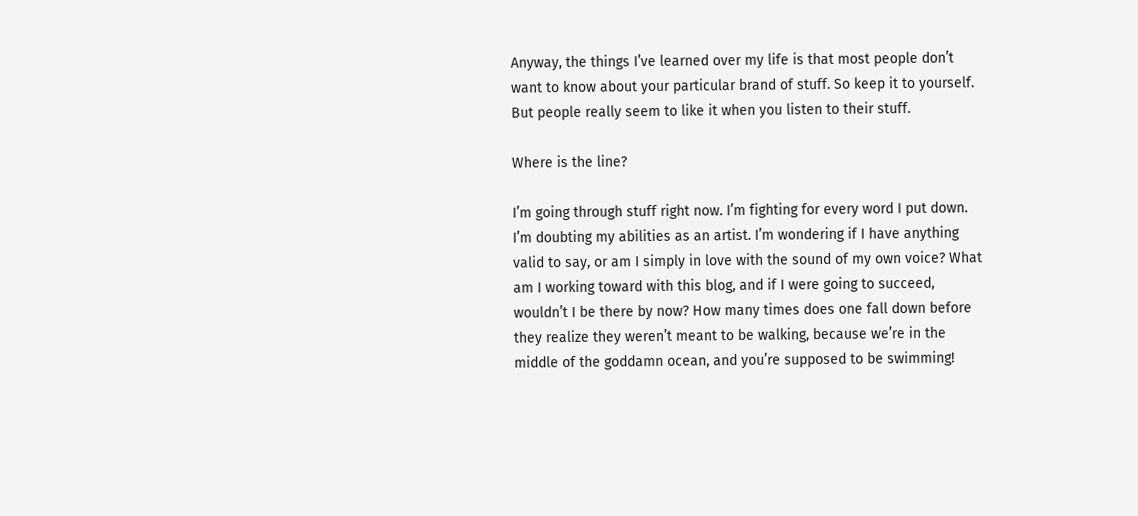Anyway, the things I’ve learned over my life is that most people don’t want to know about your particular brand of stuff. So keep it to yourself. But people really seem to like it when you listen to their stuff.

Where is the line?

I’m going through stuff right now. I’m fighting for every word I put down. I’m doubting my abilities as an artist. I’m wondering if I have anything valid to say, or am I simply in love with the sound of my own voice? What am I working toward with this blog, and if I were going to succeed, wouldn’t I be there by now? How many times does one fall down before they realize they weren’t meant to be walking, because we’re in the middle of the goddamn ocean, and you’re supposed to be swimming!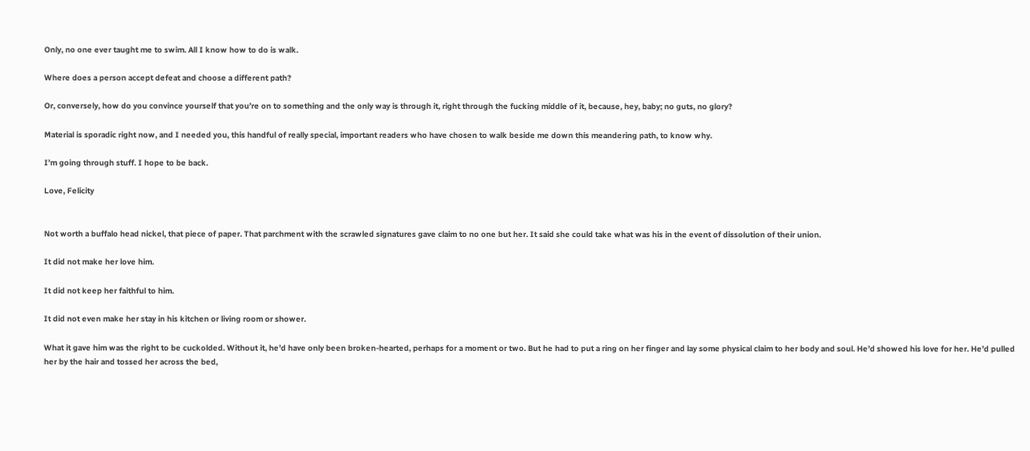Only, no one ever taught me to swim. All I know how to do is walk.

Where does a person accept defeat and choose a different path?

Or, conversely, how do you convince yourself that you’re on to something and the only way is through it, right through the fucking middle of it, because, hey, baby; no guts, no glory?

Material is sporadic right now, and I needed you, this handful of really special, important readers who have chosen to walk beside me down this meandering path, to know why.

I’m going through stuff. I hope to be back.

Love, Felicity


Not worth a buffalo head nickel, that piece of paper. That parchment with the scrawled signatures gave claim to no one but her. It said she could take what was his in the event of dissolution of their union.

It did not make her love him.

It did not keep her faithful to him.

It did not even make her stay in his kitchen or living room or shower.

What it gave him was the right to be cuckolded. Without it, he’d have only been broken-hearted, perhaps for a moment or two. But he had to put a ring on her finger and lay some physical claim to her body and soul. He’d showed his love for her. He’d pulled her by the hair and tossed her across the bed,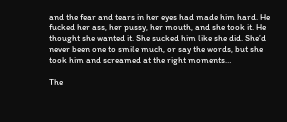and the fear and tears in her eyes had made him hard. He fucked her ass, her pussy, her mouth, and she took it. He thought she wanted it. She sucked him like she did. She’d never been one to smile much, or say the words, but she took him and screamed at the right moments…

The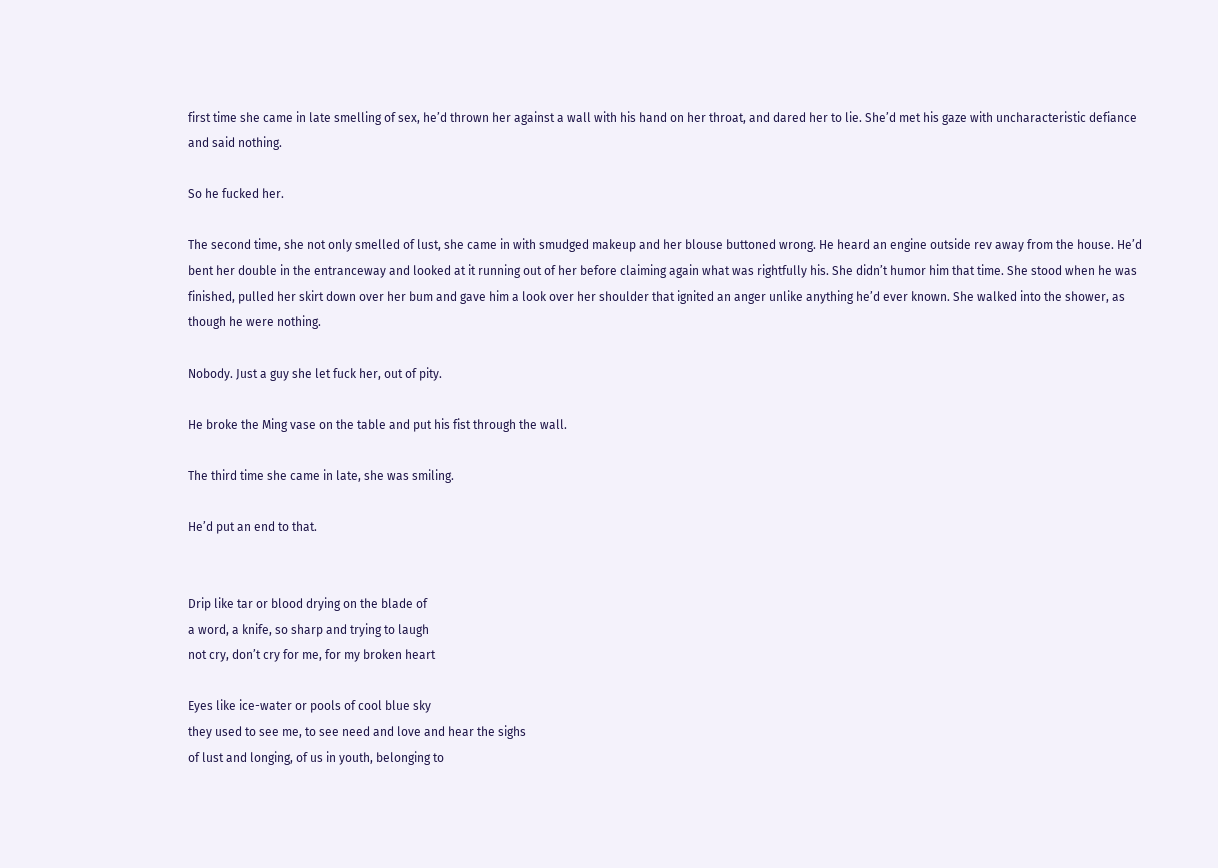first time she came in late smelling of sex, he’d thrown her against a wall with his hand on her throat, and dared her to lie. She’d met his gaze with uncharacteristic defiance and said nothing.

So he fucked her.

The second time, she not only smelled of lust, she came in with smudged makeup and her blouse buttoned wrong. He heard an engine outside rev away from the house. He’d bent her double in the entranceway and looked at it running out of her before claiming again what was rightfully his. She didn’t humor him that time. She stood when he was finished, pulled her skirt down over her bum and gave him a look over her shoulder that ignited an anger unlike anything he’d ever known. She walked into the shower, as though he were nothing.

Nobody. Just a guy she let fuck her, out of pity.

He broke the Ming vase on the table and put his fist through the wall.

The third time she came in late, she was smiling.

He’d put an end to that.


Drip like tar or blood drying on the blade of
a word, a knife, so sharp and trying to laugh
not cry, don’t cry for me, for my broken heart

Eyes like ice-water or pools of cool blue sky
they used to see me, to see need and love and hear the sighs
of lust and longing, of us in youth, belonging to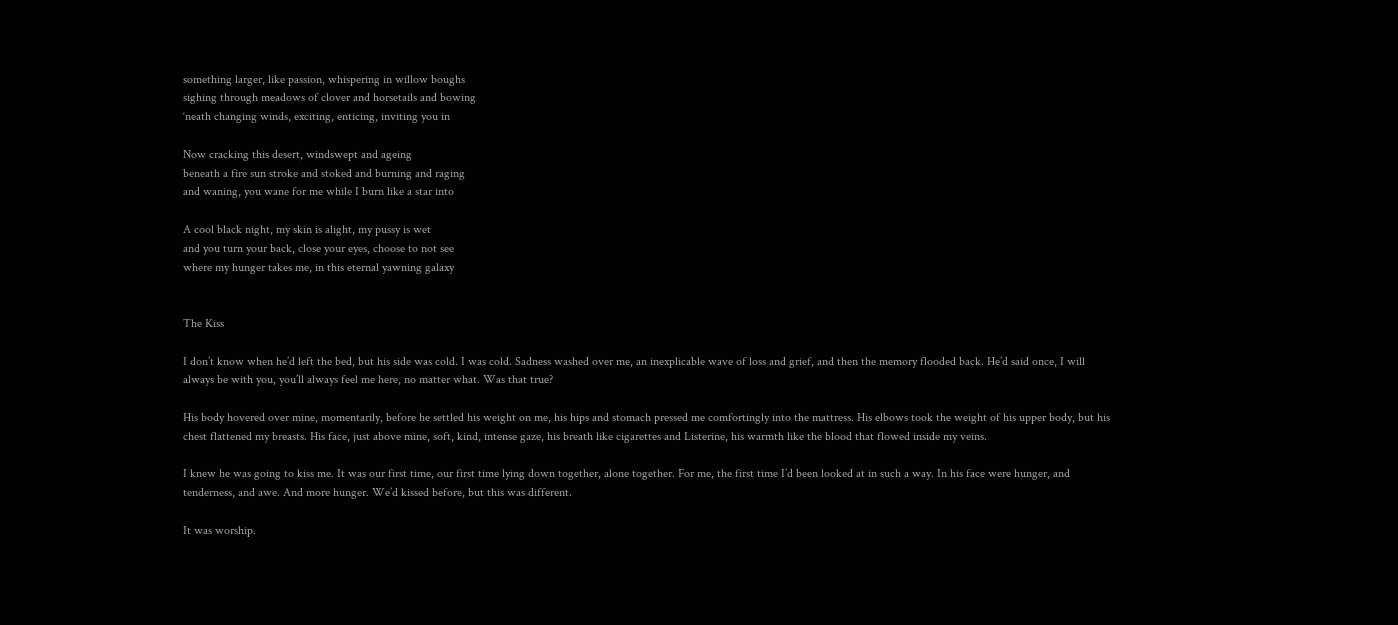something larger, like passion, whispering in willow boughs
sighing through meadows of clover and horsetails and bowing
‘neath changing winds, exciting, enticing, inviting you in

Now cracking this desert, windswept and ageing
beneath a fire sun stroke and stoked and burning and raging
and waning, you wane for me while I burn like a star into

A cool black night, my skin is alight, my pussy is wet
and you turn your back, close your eyes, choose to not see
where my hunger takes me, in this eternal yawning galaxy


The Kiss

I don’t know when he’d left the bed, but his side was cold. I was cold. Sadness washed over me, an inexplicable wave of loss and grief, and then the memory flooded back. He’d said once, I will always be with you, you’ll always feel me here, no matter what. Was that true?

His body hovered over mine, momentarily, before he settled his weight on me, his hips and stomach pressed me comfortingly into the mattress. His elbows took the weight of his upper body, but his chest flattened my breasts. His face, just above mine, soft, kind, intense gaze, his breath like cigarettes and Listerine, his warmth like the blood that flowed inside my veins.

I knew he was going to kiss me. It was our first time, our first time lying down together, alone together. For me, the first time I’d been looked at in such a way. In his face were hunger, and tenderness, and awe. And more hunger. We’d kissed before, but this was different.

It was worship.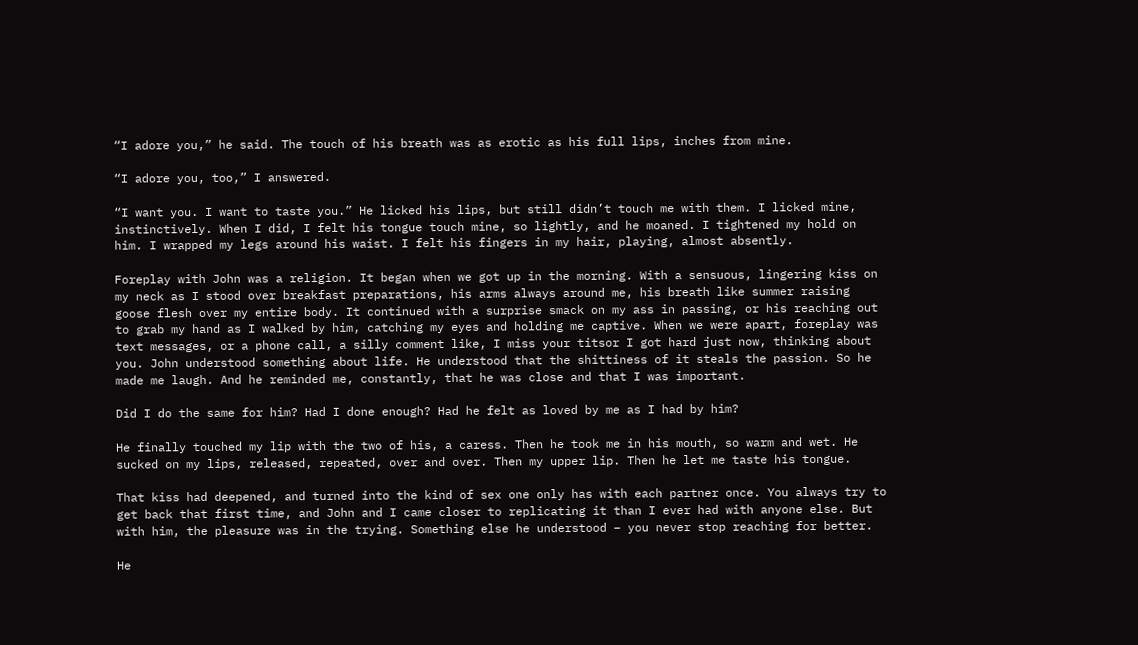“I adore you,” he said. The touch of his breath was as erotic as his full lips, inches from mine.

“I adore you, too,” I answered.

“I want you. I want to taste you.” He licked his lips, but still didn’t touch me with them. I licked mine, instinctively. When I did, I felt his tongue touch mine, so lightly, and he moaned. I tightened my hold on him. I wrapped my legs around his waist. I felt his fingers in my hair, playing, almost absently.

Foreplay with John was a religion. It began when we got up in the morning. With a sensuous, lingering kiss on my neck as I stood over breakfast preparations, his arms always around me, his breath like summer raising goose flesh over my entire body. It continued with a surprise smack on my ass in passing, or his reaching out to grab my hand as I walked by him, catching my eyes and holding me captive. When we were apart, foreplay was text messages, or a phone call, a silly comment like, I miss your titsor I got hard just now, thinking about you. John understood something about life. He understood that the shittiness of it steals the passion. So he made me laugh. And he reminded me, constantly, that he was close and that I was important.

Did I do the same for him? Had I done enough? Had he felt as loved by me as I had by him?

He finally touched my lip with the two of his, a caress. Then he took me in his mouth, so warm and wet. He sucked on my lips, released, repeated, over and over. Then my upper lip. Then he let me taste his tongue.

That kiss had deepened, and turned into the kind of sex one only has with each partner once. You always try to get back that first time, and John and I came closer to replicating it than I ever had with anyone else. But with him, the pleasure was in the trying. Something else he understood – you never stop reaching for better.

He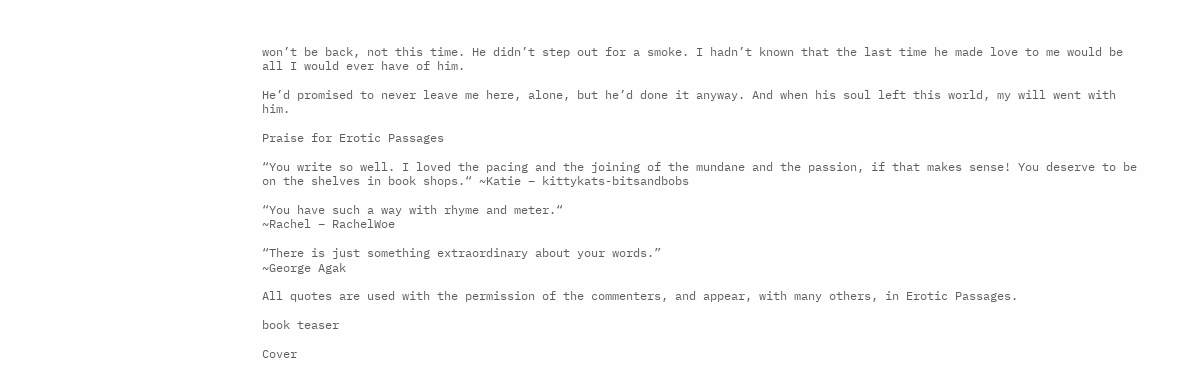won’t be back, not this time. He didn’t step out for a smoke. I hadn’t known that the last time he made love to me would be all I would ever have of him.

He’d promised to never leave me here, alone, but he’d done it anyway. And when his soul left this world, my will went with him.

Praise for Erotic Passages

“You write so well. I loved the pacing and the joining of the mundane and the passion, if that makes sense! You deserve to be on the shelves in book shops.“ ~Katie – kittykats-bitsandbobs

“You have such a way with rhyme and meter.“
~Rachel – RachelWoe

“There is just something extraordinary about your words.”
~George Agak

All quotes are used with the permission of the commenters, and appear, with many others, in Erotic Passages.

book teaser

Cover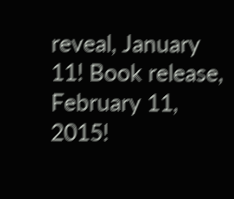reveal, January 11! Book release, February 11, 2015!